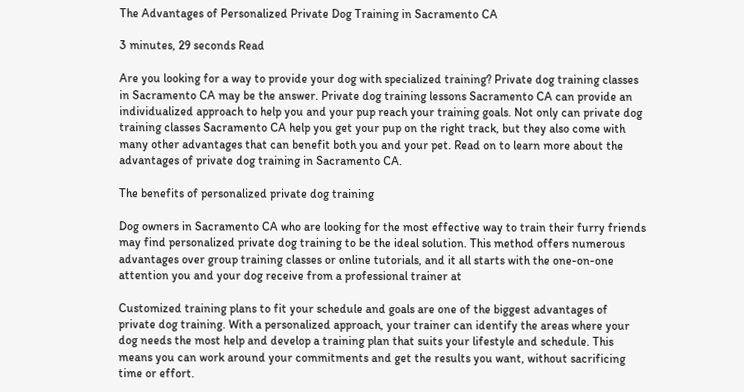The Advantages of Personalized Private Dog Training in Sacramento CA

3 minutes, 29 seconds Read

Are you looking for a way to provide your dog with specialized training? Private dog training classes in Sacramento CA may be the answer. Private dog training lessons Sacramento CA can provide an individualized approach to help you and your pup reach your training goals. Not only can private dog training classes Sacramento CA help you get your pup on the right track, but they also come with many other advantages that can benefit both you and your pet. Read on to learn more about the advantages of private dog training in Sacramento CA.

The benefits of personalized private dog training

Dog owners in Sacramento CA who are looking for the most effective way to train their furry friends may find personalized private dog training to be the ideal solution. This method offers numerous advantages over group training classes or online tutorials, and it all starts with the one-on-one attention you and your dog receive from a professional trainer at

Customized training plans to fit your schedule and goals are one of the biggest advantages of private dog training. With a personalized approach, your trainer can identify the areas where your dog needs the most help and develop a training plan that suits your lifestyle and schedule. This means you can work around your commitments and get the results you want, without sacrificing time or effort.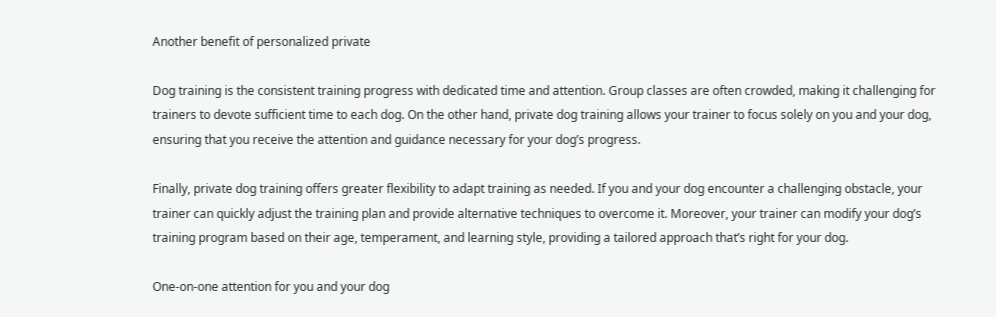Another benefit of personalized private

Dog training is the consistent training progress with dedicated time and attention. Group classes are often crowded, making it challenging for trainers to devote sufficient time to each dog. On the other hand, private dog training allows your trainer to focus solely on you and your dog, ensuring that you receive the attention and guidance necessary for your dog’s progress.

Finally, private dog training offers greater flexibility to adapt training as needed. If you and your dog encounter a challenging obstacle, your trainer can quickly adjust the training plan and provide alternative techniques to overcome it. Moreover, your trainer can modify your dog’s training program based on their age, temperament, and learning style, providing a tailored approach that’s right for your dog.

One-on-one attention for you and your dog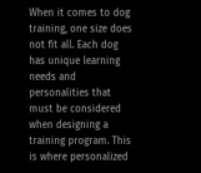When it comes to dog training, one size does not fit all. Each dog has unique learning needs and personalities that must be considered when designing a training program. This is where personalized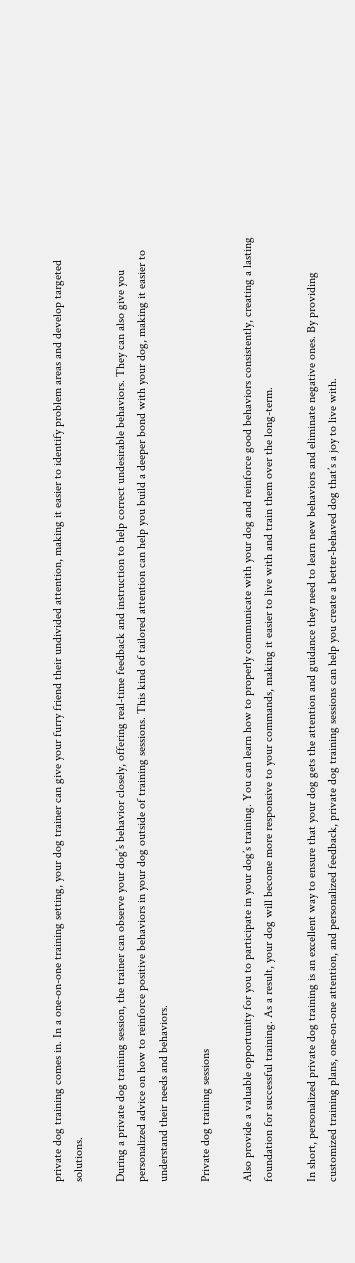private dog training comes in. In a one-on-one training setting, your dog trainer can give your furry friend their undivided attention, making it easier to identify problem areas and develop targeted solutions.

During a private dog training session, the trainer can observe your dog’s behavior closely, offering real-time feedback and instruction to help correct undesirable behaviors. They can also give you personalized advice on how to reinforce positive behaviors in your dog outside of training sessions. This kind of tailored attention can help you build a deeper bond with your dog, making it easier to understand their needs and behaviors.

Private dog training sessions

Also provide a valuable opportunity for you to participate in your dog’s training. You can learn how to properly communicate with your dog and reinforce good behaviors consistently, creating a lasting foundation for successful training. As a result, your dog will become more responsive to your commands, making it easier to live with and train them over the long-term.

In short, personalized private dog training is an excellent way to ensure that your dog gets the attention and guidance they need to learn new behaviors and eliminate negative ones. By providing customized training plans, one-on-one attention, and personalized feedback, private dog training sessions can help you create a better-behaved dog that’s a joy to live with.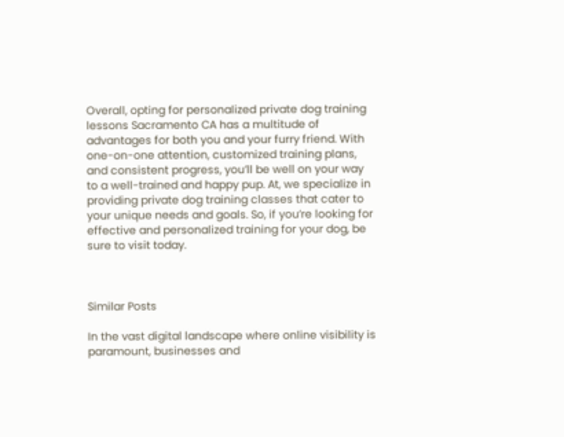Overall, opting for personalized private dog training lessons Sacramento CA has a multitude of advantages for both you and your furry friend. With one-on-one attention, customized training plans, and consistent progress, you’ll be well on your way to a well-trained and happy pup. At, we specialize in providing private dog training classes that cater to your unique needs and goals. So, if you’re looking for effective and personalized training for your dog, be sure to visit today.



Similar Posts

In the vast digital landscape where online visibility is paramount, businesses and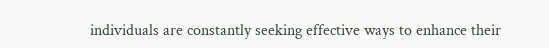individuals are constantly seeking effective ways to enhance their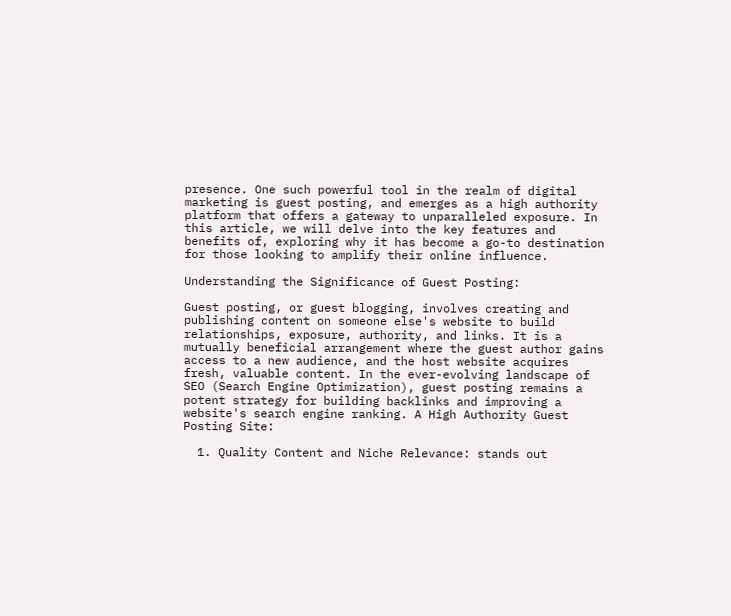presence. One such powerful tool in the realm of digital marketing is guest posting, and emerges as a high authority platform that offers a gateway to unparalleled exposure. In this article, we will delve into the key features and benefits of, exploring why it has become a go-to destination for those looking to amplify their online influence.

Understanding the Significance of Guest Posting:

Guest posting, or guest blogging, involves creating and publishing content on someone else's website to build relationships, exposure, authority, and links. It is a mutually beneficial arrangement where the guest author gains access to a new audience, and the host website acquires fresh, valuable content. In the ever-evolving landscape of SEO (Search Engine Optimization), guest posting remains a potent strategy for building backlinks and improving a website's search engine ranking. A High Authority Guest Posting Site:

  1. Quality Content and Niche Relevance: stands out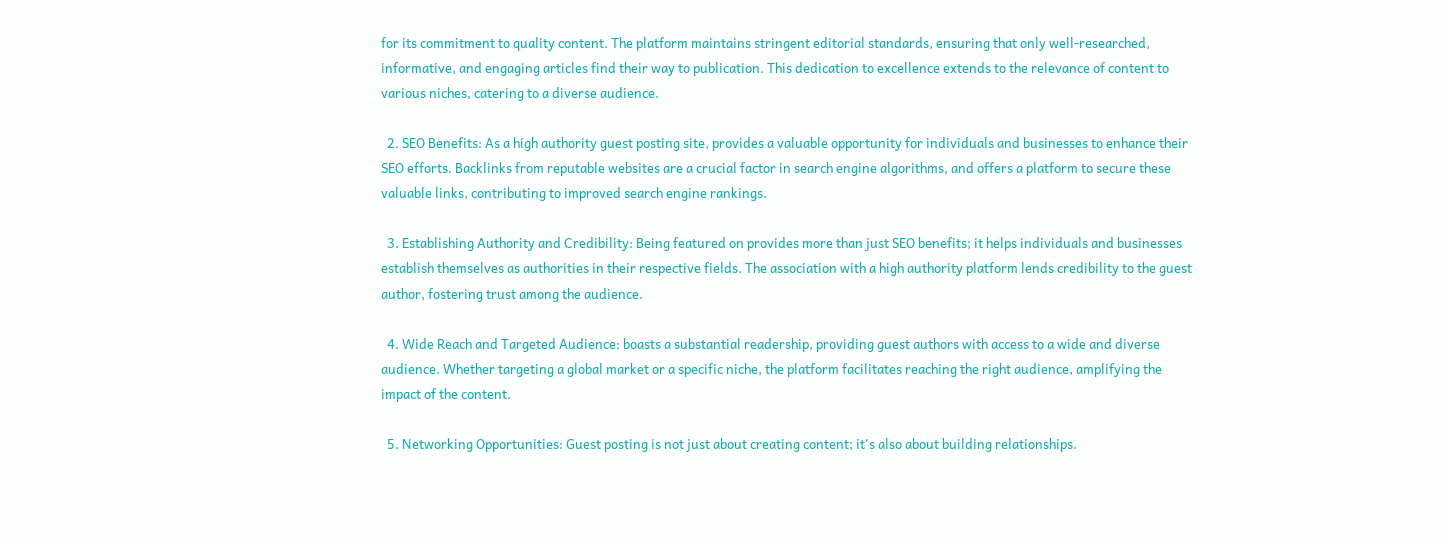for its commitment to quality content. The platform maintains stringent editorial standards, ensuring that only well-researched, informative, and engaging articles find their way to publication. This dedication to excellence extends to the relevance of content to various niches, catering to a diverse audience.

  2. SEO Benefits: As a high authority guest posting site, provides a valuable opportunity for individuals and businesses to enhance their SEO efforts. Backlinks from reputable websites are a crucial factor in search engine algorithms, and offers a platform to secure these valuable links, contributing to improved search engine rankings.

  3. Establishing Authority and Credibility: Being featured on provides more than just SEO benefits; it helps individuals and businesses establish themselves as authorities in their respective fields. The association with a high authority platform lends credibility to the guest author, fostering trust among the audience.

  4. Wide Reach and Targeted Audience: boasts a substantial readership, providing guest authors with access to a wide and diverse audience. Whether targeting a global market or a specific niche, the platform facilitates reaching the right audience, amplifying the impact of the content.

  5. Networking Opportunities: Guest posting is not just about creating content; it's also about building relationships.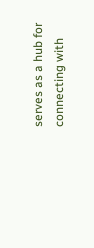serves as a hub for connecting with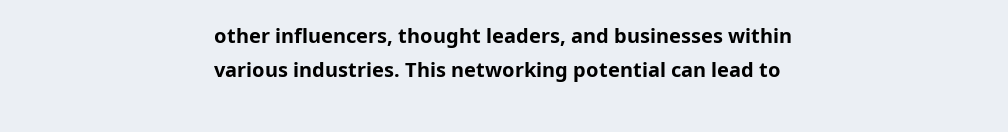other influencers, thought leaders, and businesses within various industries. This networking potential can lead to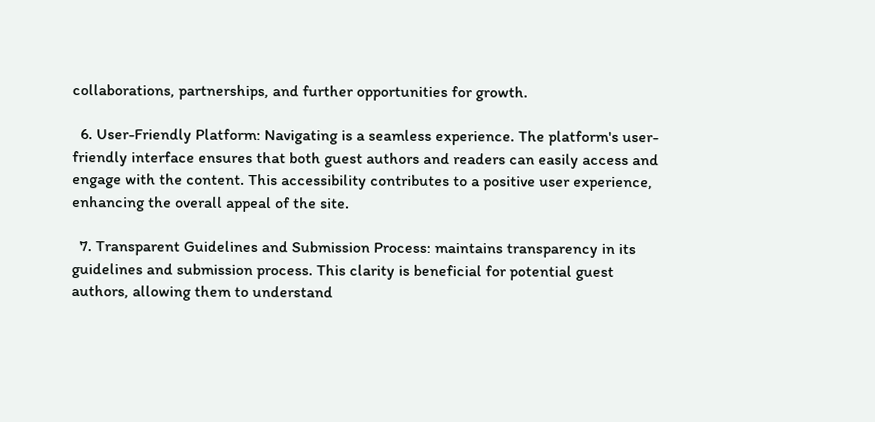collaborations, partnerships, and further opportunities for growth.

  6. User-Friendly Platform: Navigating is a seamless experience. The platform's user-friendly interface ensures that both guest authors and readers can easily access and engage with the content. This accessibility contributes to a positive user experience, enhancing the overall appeal of the site.

  7. Transparent Guidelines and Submission Process: maintains transparency in its guidelines and submission process. This clarity is beneficial for potential guest authors, allowing them to understand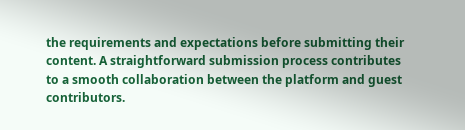the requirements and expectations before submitting their content. A straightforward submission process contributes to a smooth collaboration between the platform and guest contributors.